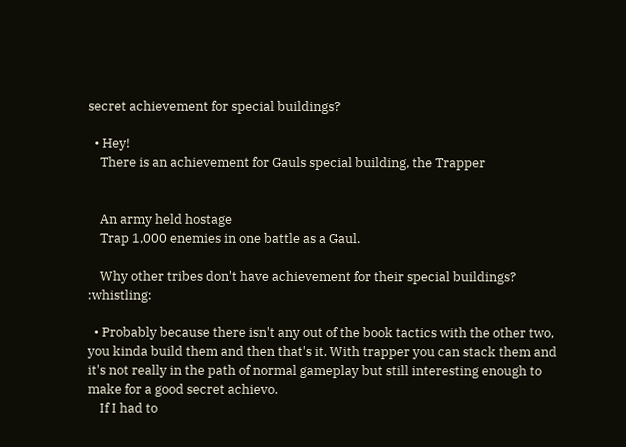secret achievement for special buildings?

  • Hey!
    There is an achievement for Gauls special building, the Trapper


    An army held hostage
    Trap 1,000 enemies in one battle as a Gaul.

    Why other tribes don't have achievement for their special buildings? :whistling:

  • Probably because there isn't any out of the book tactics with the other two, you kinda build them and then that's it. With trapper you can stack them and it's not really in the path of normal gameplay but still interesting enough to make for a good secret achievo.
    If I had to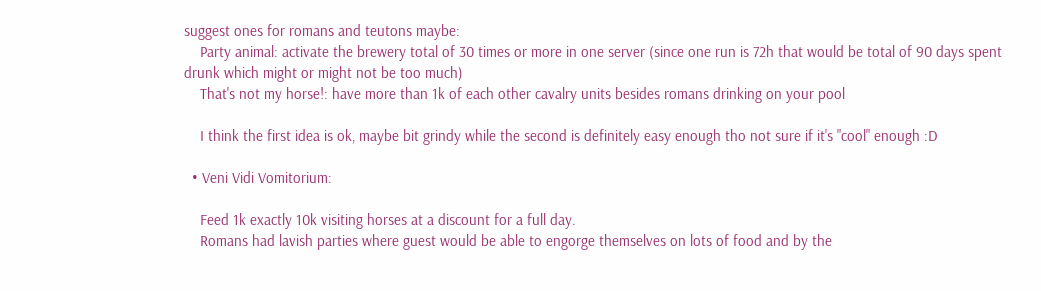suggest ones for romans and teutons maybe:
    Party animal: activate the brewery total of 30 times or more in one server (since one run is 72h that would be total of 90 days spent drunk which might or might not be too much)
    That's not my horse!: have more than 1k of each other cavalry units besides romans drinking on your pool

    I think the first idea is ok, maybe bit grindy while the second is definitely easy enough tho not sure if it's "cool" enough :D

  • Veni Vidi Vomitorium:

    Feed 1k exactly 10k visiting horses at a discount for a full day.
    Romans had lavish parties where guest would be able to engorge themselves on lots of food and by the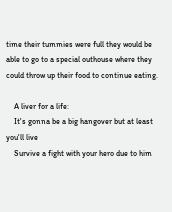time their tummies were full they would be able to go to a special outhouse where they could throw up their food to continue eating.

    A liver for a life:
    It's gonna be a big hangover but at least you'll live
    Survive a fight with your hero due to him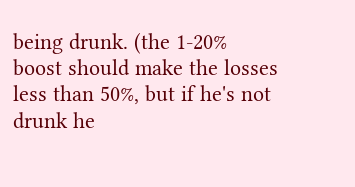being drunk. (the 1-20% boost should make the losses less than 50%, but if he's not drunk he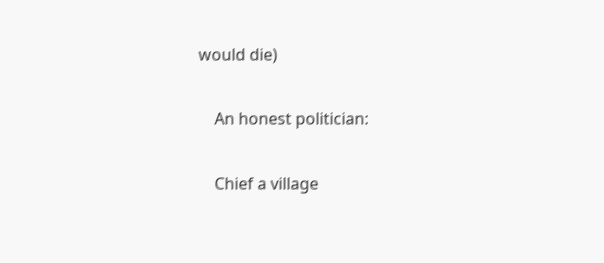would die)

    An honest politician:

    Chief a village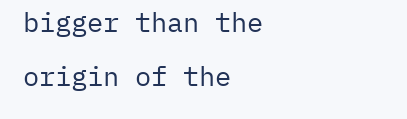bigger than the origin of the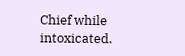Chief while intoxicated.